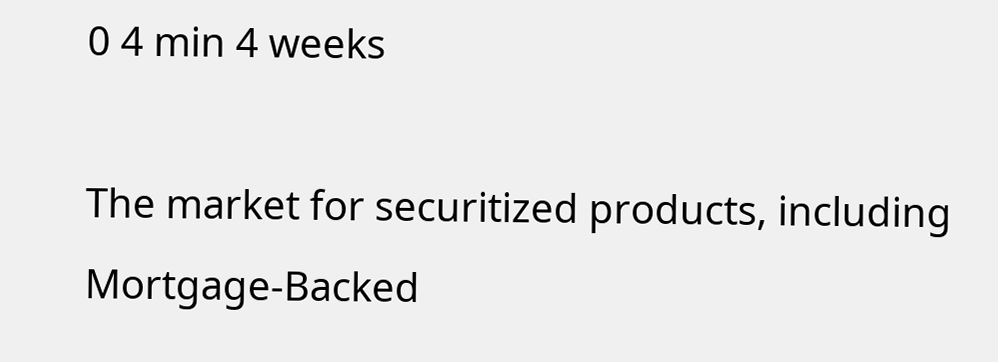0 4 min 4 weeks

The market for securitized products, including Mortgage-Backed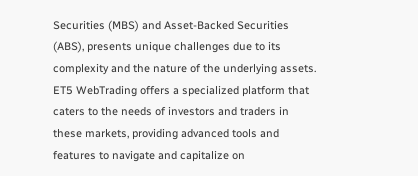Securities (MBS) and Asset-Backed Securities (ABS), presents unique challenges due to its complexity and the nature of the underlying assets. ET5 WebTrading offers a specialized platform that caters to the needs of investors and traders in these markets, providing advanced tools and features to navigate and capitalize on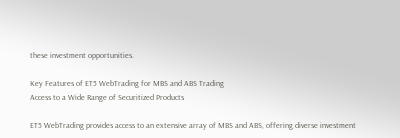these investment opportunities.

Key Features of ET5 WebTrading for MBS and ABS Trading
Access to a Wide Range of Securitized Products

ET5 WebTrading provides access to an extensive array of MBS and ABS, offering diverse investment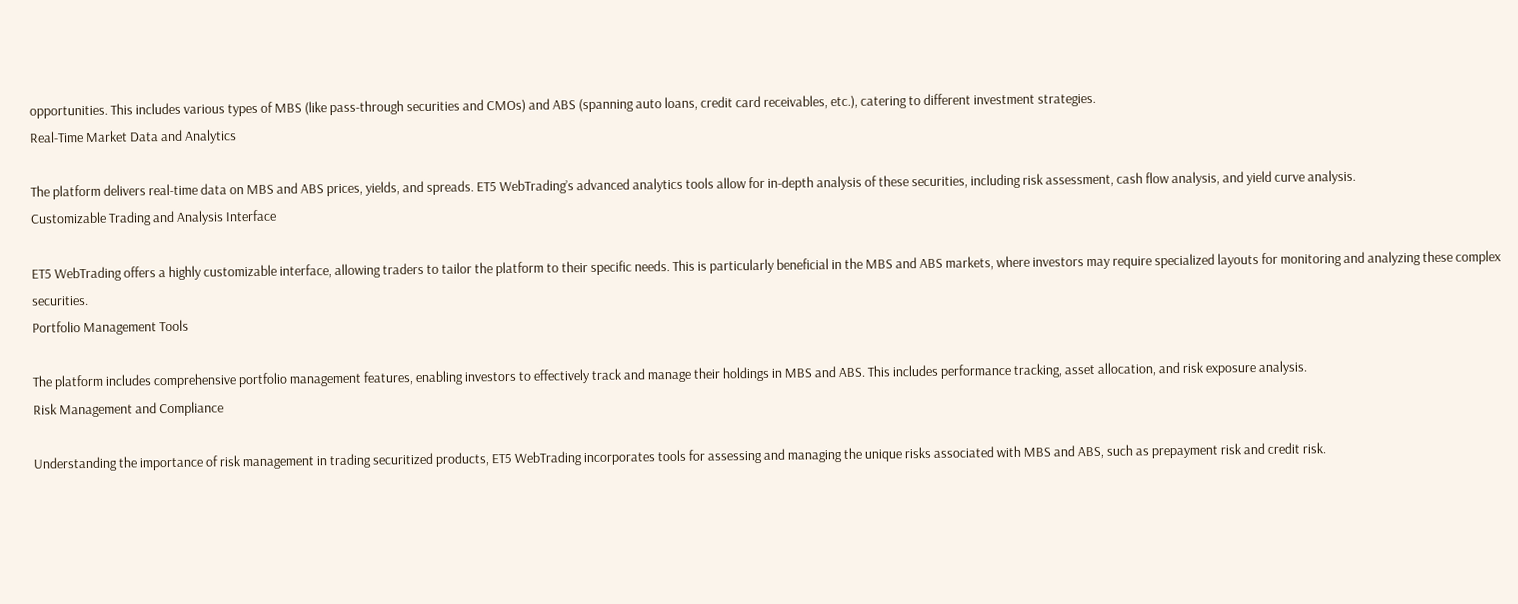opportunities. This includes various types of MBS (like pass-through securities and CMOs) and ABS (spanning auto loans, credit card receivables, etc.), catering to different investment strategies.
Real-Time Market Data and Analytics

The platform delivers real-time data on MBS and ABS prices, yields, and spreads. ET5 WebTrading’s advanced analytics tools allow for in-depth analysis of these securities, including risk assessment, cash flow analysis, and yield curve analysis.
Customizable Trading and Analysis Interface

ET5 WebTrading offers a highly customizable interface, allowing traders to tailor the platform to their specific needs. This is particularly beneficial in the MBS and ABS markets, where investors may require specialized layouts for monitoring and analyzing these complex securities.
Portfolio Management Tools

The platform includes comprehensive portfolio management features, enabling investors to effectively track and manage their holdings in MBS and ABS. This includes performance tracking, asset allocation, and risk exposure analysis.
Risk Management and Compliance

Understanding the importance of risk management in trading securitized products, ET5 WebTrading incorporates tools for assessing and managing the unique risks associated with MBS and ABS, such as prepayment risk and credit risk.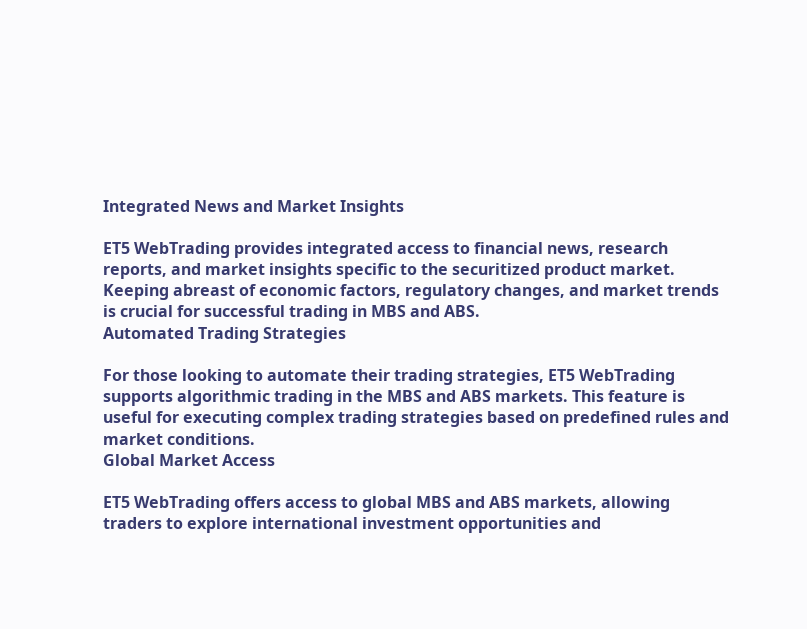Integrated News and Market Insights

ET5 WebTrading provides integrated access to financial news, research reports, and market insights specific to the securitized product market. Keeping abreast of economic factors, regulatory changes, and market trends is crucial for successful trading in MBS and ABS.
Automated Trading Strategies

For those looking to automate their trading strategies, ET5 WebTrading supports algorithmic trading in the MBS and ABS markets. This feature is useful for executing complex trading strategies based on predefined rules and market conditions.
Global Market Access

ET5 WebTrading offers access to global MBS and ABS markets, allowing traders to explore international investment opportunities and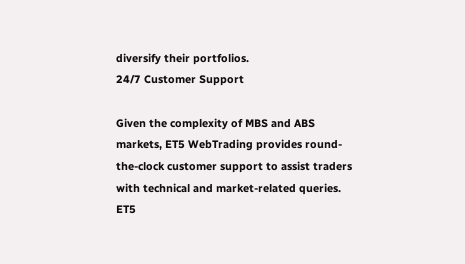diversify their portfolios.
24/7 Customer Support

Given the complexity of MBS and ABS markets, ET5 WebTrading provides round-the-clock customer support to assist traders with technical and market-related queries.
ET5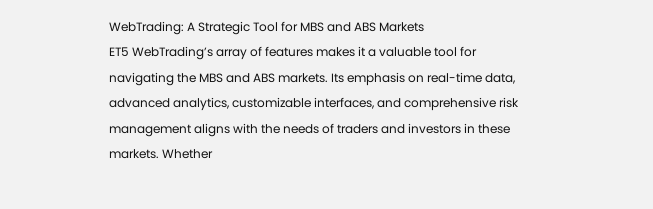WebTrading: A Strategic Tool for MBS and ABS Markets
ET5 WebTrading’s array of features makes it a valuable tool for navigating the MBS and ABS markets. Its emphasis on real-time data, advanced analytics, customizable interfaces, and comprehensive risk management aligns with the needs of traders and investors in these markets. Whether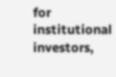for institutional investors,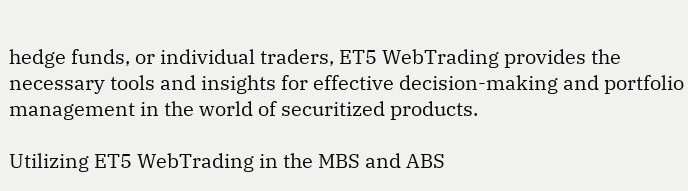hedge funds, or individual traders, ET5 WebTrading provides the necessary tools and insights for effective decision-making and portfolio management in the world of securitized products.

Utilizing ET5 WebTrading in the MBS and ABS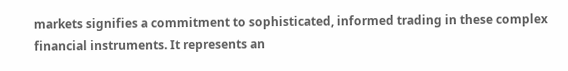markets signifies a commitment to sophisticated, informed trading in these complex financial instruments. It represents an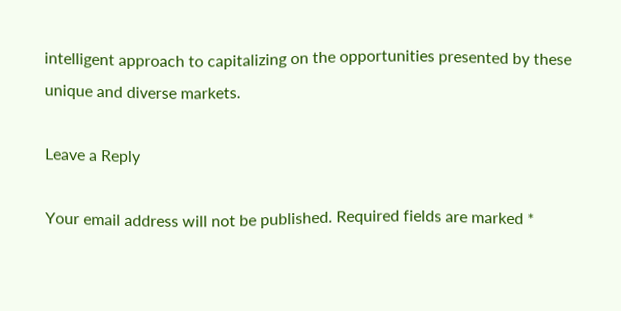intelligent approach to capitalizing on the opportunities presented by these unique and diverse markets.

Leave a Reply

Your email address will not be published. Required fields are marked *